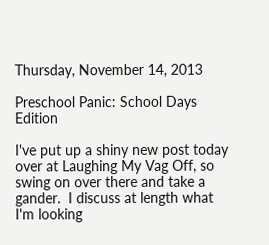Thursday, November 14, 2013

Preschool Panic: School Days Edition

I've put up a shiny new post today over at Laughing My Vag Off, so swing on over there and take a gander.  I discuss at length what I'm looking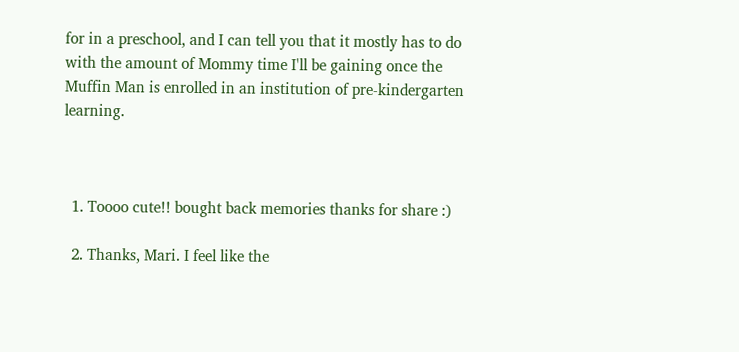for in a preschool, and I can tell you that it mostly has to do with the amount of Mommy time I'll be gaining once the Muffin Man is enrolled in an institution of pre-kindergarten learning.



  1. Toooo cute!! bought back memories thanks for share :)

  2. Thanks, Mari. I feel like the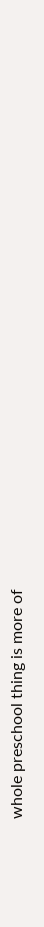whole preschool thing is more of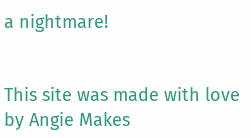a nightmare!


This site was made with love by Angie Makes